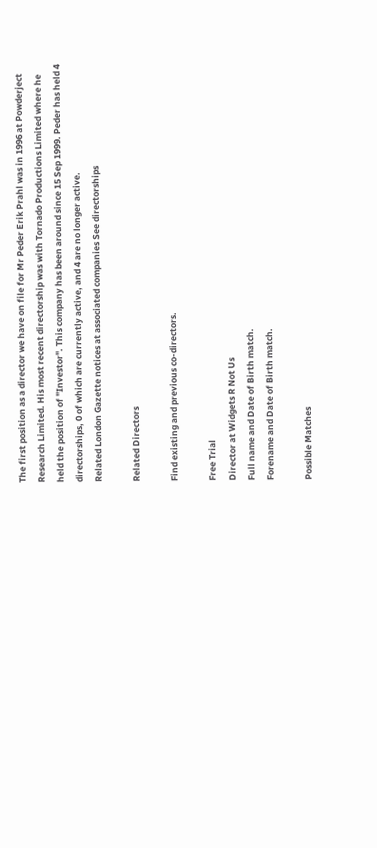The first position as a director we have on file for Mr Peder Erik Prahl was in 1996 at Powderject Research Limited. His most recent directorship was with Tornado Productions Limited where he held the position of "Investor". This company has been around since 15 Sep 1999. Peder has held 4 directorships, 0 of which are currently active, and 4 are no longer active.
Related London Gazette notices at associated companies See directorships

Related Directors

Find existing and previous co-directors.

Free Trial
Director at Widgets R Not Us
Full name and Date of Birth match.
Forename and Date of Birth match.

Possible Matches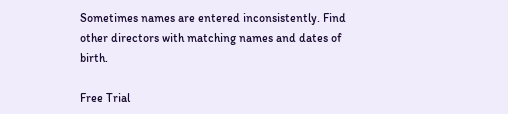Sometimes names are entered inconsistently. Find other directors with matching names and dates of birth.

Free Trial